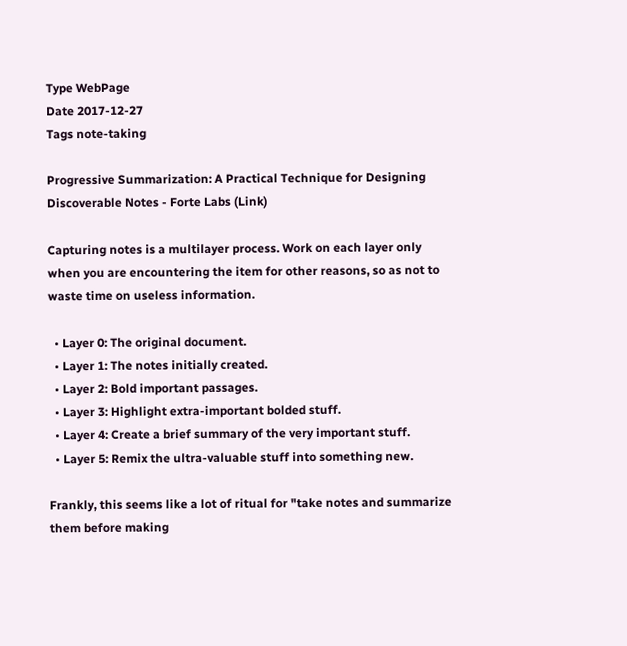Type WebPage
Date 2017-12-27
Tags note-taking

Progressive Summarization: A Practical Technique for Designing Discoverable Notes - Forte Labs (Link)

Capturing notes is a multilayer process. Work on each layer only when you are encountering the item for other reasons, so as not to waste time on useless information.

  • Layer 0: The original document.
  • Layer 1: The notes initially created.
  • Layer 2: Bold important passages.
  • Layer 3: Highlight extra-important bolded stuff.
  • Layer 4: Create a brief summary of the very important stuff.
  • Layer 5: Remix the ultra-valuable stuff into something new.

Frankly, this seems like a lot of ritual for "take notes and summarize them before making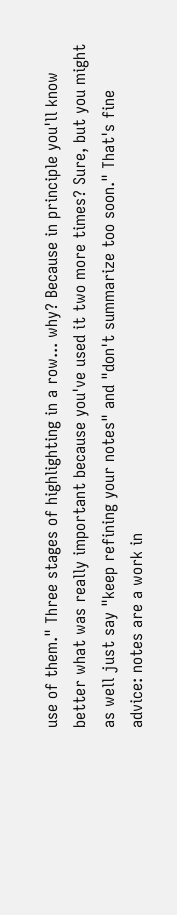use of them." Three stages of highlighting in a row... why? Because in principle you'll know better what was really important because you've used it two more times? Sure, but you might as well just say "keep refining your notes" and "don't summarize too soon." That's fine advice: notes are a work in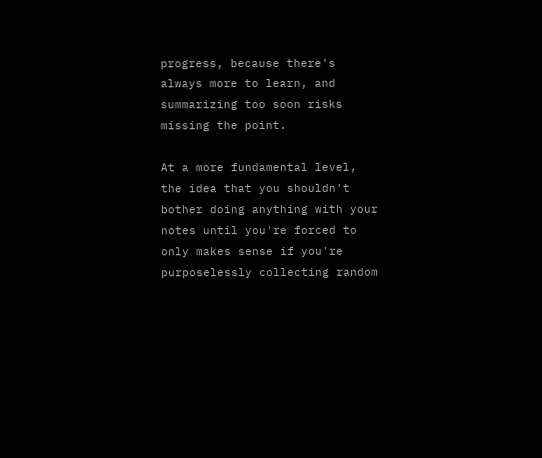progress, because there's always more to learn, and summarizing too soon risks missing the point.

At a more fundamental level, the idea that you shouldn't bother doing anything with your notes until you're forced to only makes sense if you're purposelessly collecting random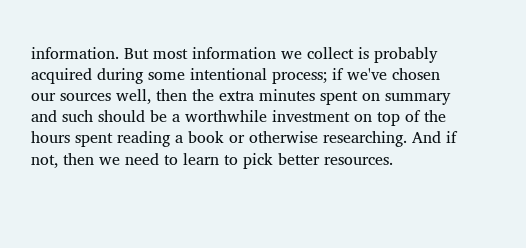information. But most information we collect is probably acquired during some intentional process; if we've chosen our sources well, then the extra minutes spent on summary and such should be a worthwhile investment on top of the hours spent reading a book or otherwise researching. And if not, then we need to learn to pick better resources.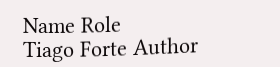Name Role
Tiago Forte Author